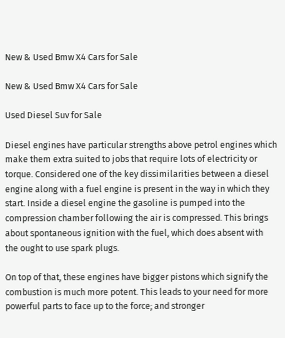New & Used Bmw X4 Cars for Sale

New & Used Bmw X4 Cars for Sale

Used Diesel Suv for Sale

Diesel engines have particular strengths above petrol engines which make them extra suited to jobs that require lots of electricity or torque. Considered one of the key dissimilarities between a diesel engine along with a fuel engine is present in the way in which they start. Inside a diesel engine the gasoline is pumped into the compression chamber following the air is compressed. This brings about spontaneous ignition with the fuel, which does absent with the ought to use spark plugs.

On top of that, these engines have bigger pistons which signify the combustion is much more potent. This leads to your need for more powerful parts to face up to the force; and stronger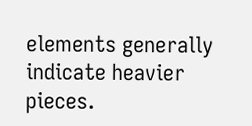elements generally indicate heavier pieces.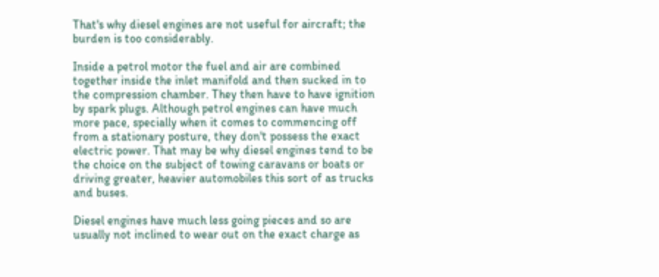That's why diesel engines are not useful for aircraft; the burden is too considerably.

Inside a petrol motor the fuel and air are combined together inside the inlet manifold and then sucked in to the compression chamber. They then have to have ignition by spark plugs. Although petrol engines can have much more pace, specially when it comes to commencing off from a stationary posture, they don't possess the exact electric power. That may be why diesel engines tend to be the choice on the subject of towing caravans or boats or driving greater, heavier automobiles this sort of as trucks and buses.

Diesel engines have much less going pieces and so are usually not inclined to wear out on the exact charge as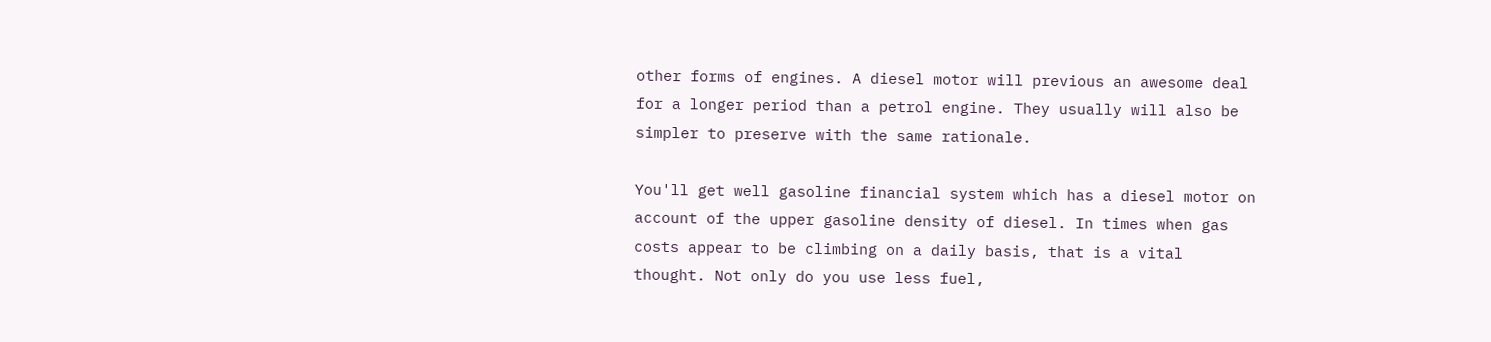other forms of engines. A diesel motor will previous an awesome deal for a longer period than a petrol engine. They usually will also be simpler to preserve with the same rationale.

You'll get well gasoline financial system which has a diesel motor on account of the upper gasoline density of diesel. In times when gas costs appear to be climbing on a daily basis, that is a vital thought. Not only do you use less fuel,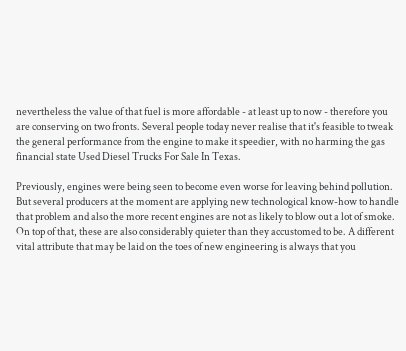nevertheless the value of that fuel is more affordable - at least up to now - therefore you are conserving on two fronts. Several people today never realise that it's feasible to tweak the general performance from the engine to make it speedier, with no harming the gas financial state Used Diesel Trucks For Sale In Texas.

Previously, engines were being seen to become even worse for leaving behind pollution. But several producers at the moment are applying new technological know-how to handle that problem and also the more recent engines are not as likely to blow out a lot of smoke. On top of that, these are also considerably quieter than they accustomed to be. A different vital attribute that may be laid on the toes of new engineering is always that you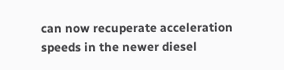can now recuperate acceleration speeds in the newer diesel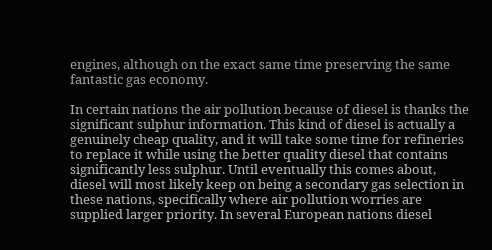engines, although on the exact same time preserving the same fantastic gas economy.

In certain nations the air pollution because of diesel is thanks the significant sulphur information. This kind of diesel is actually a genuinely cheap quality, and it will take some time for refineries to replace it while using the better quality diesel that contains significantly less sulphur. Until eventually this comes about, diesel will most likely keep on being a secondary gas selection in these nations, specifically where air pollution worries are supplied larger priority. In several European nations diesel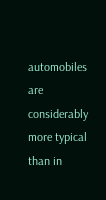automobiles are considerably more typical than in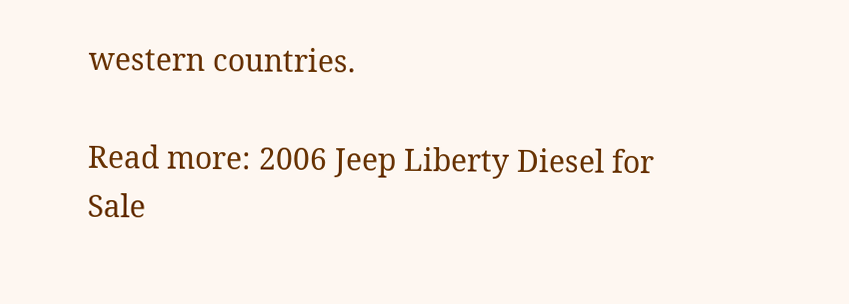western countries.

Read more: 2006 Jeep Liberty Diesel for Sale